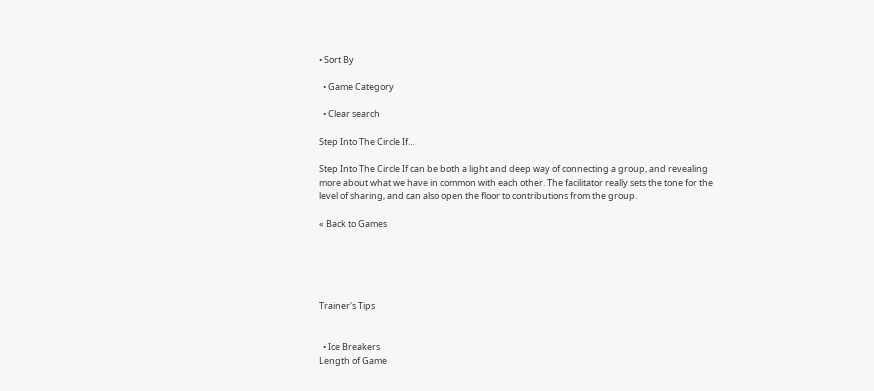• Sort By

  • Game Category

  • Clear search

Step Into The Circle If…

Step Into The Circle If can be both a light and deep way of connecting a group, and revealing more about what we have in common with each other. The facilitator really sets the tone for the level of sharing, and can also open the floor to contributions from the group.

« Back to Games





Trainer's Tips


  • Ice Breakers
Length of Game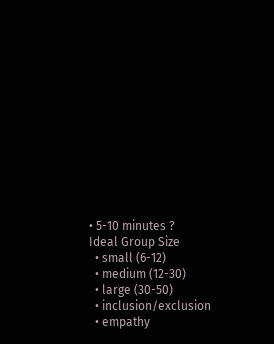• 5-10 minutes ?
Ideal Group Size
  • small (6-12)
  • medium (12-30)
  • large (30-50)
  • inclusion/exclusion
  • empathy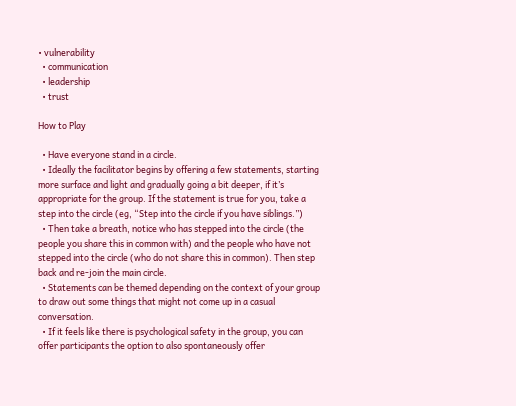• vulnerability
  • communication
  • leadership
  • trust

How to Play

  • Have everyone stand in a circle.
  • Ideally the facilitator begins by offering a few statements, starting more surface and light and gradually going a bit deeper, if it’s appropriate for the group. If the statement is true for you, take a step into the circle (eg, “Step into the circle if you have siblings.”)
  • Then take a breath, notice who has stepped into the circle (the people you share this in common with) and the people who have not stepped into the circle (who do not share this in common). Then step back and re-join the main circle.
  • Statements can be themed depending on the context of your group to draw out some things that might not come up in a casual conversation.
  • If it feels like there is psychological safety in the group, you can offer participants the option to also spontaneously offer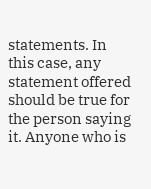statements. In this case, any statement offered should be true for the person saying it. Anyone who is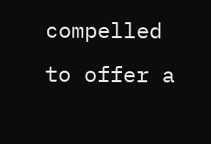compelled to offer a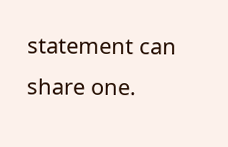statement can share one.